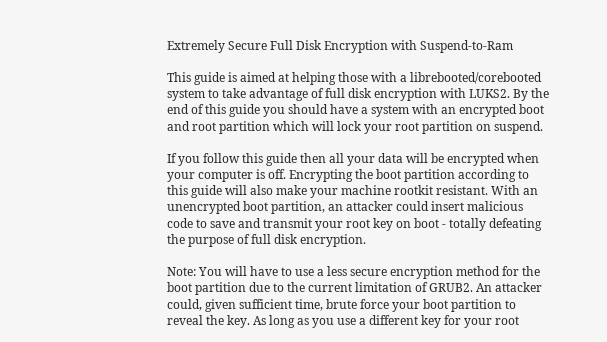Extremely Secure Full Disk Encryption with Suspend-to-Ram

This guide is aimed at helping those with a librebooted/corebooted system to take advantage of full disk encryption with LUKS2. By the end of this guide you should have a system with an encrypted boot and root partition which will lock your root partition on suspend.

If you follow this guide then all your data will be encrypted when your computer is off. Encrypting the boot partition according to this guide will also make your machine rootkit resistant. With an unencrypted boot partition, an attacker could insert malicious code to save and transmit your root key on boot - totally defeating the purpose of full disk encryption.

Note: You will have to use a less secure encryption method for the boot partition due to the current limitation of GRUB2. An attacker could, given sufficient time, brute force your boot partition to reveal the key. As long as you use a different key for your root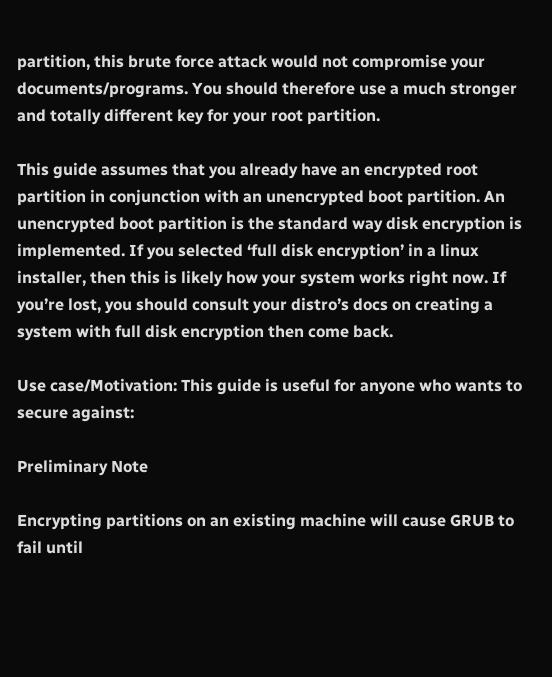partition, this brute force attack would not compromise your documents/programs. You should therefore use a much stronger and totally different key for your root partition.

This guide assumes that you already have an encrypted root partition in conjunction with an unencrypted boot partition. An unencrypted boot partition is the standard way disk encryption is implemented. If you selected ‘full disk encryption’ in a linux installer, then this is likely how your system works right now. If you’re lost, you should consult your distro’s docs on creating a system with full disk encryption then come back.

Use case/Motivation: This guide is useful for anyone who wants to secure against:

Preliminary Note

Encrypting partitions on an existing machine will cause GRUB to fail until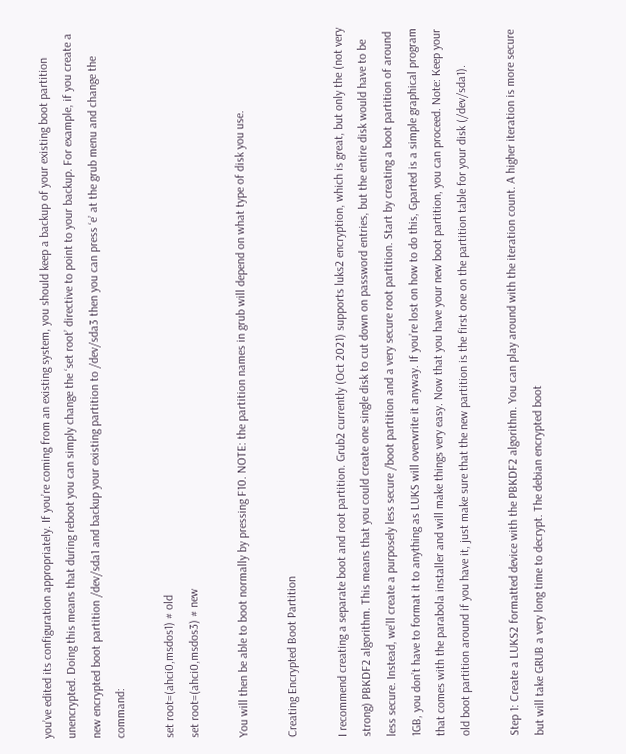you’ve edited its configuration appropriately. If you’re coming from an existing system, you should keep a backup of your existing boot partition unencrypted. Doing this means that during reboot you can simply change the ‘set root’ directive to point to your backup. For example, if you create a new encrypted boot partition /dev/sda1 and backup your existing partition to /dev/sda3 then you can press ‘e’ at the grub menu and change the command:

set root=(ahci0,msdos1) # old
set root=(ahci0,msdos3) # new

You will then be able to boot normally by pressing F10. NOTE: the partition names in grub will depend on what type of disk you use.

Creating Encrypted Boot Partition

I recommend creating a separate boot and root partition. Grub2 currently (Oct 2021) supports luks2 encryption, which is great, but only the (not very strong) PBKDF2 algorithm. This means that you could create one single disk to cut down on password entries, but the entire disk would have to be less secure. Instead, we’ll create a purposely less secure /boot partition and a very secure root partition. Start by creating a boot partition of around 1GB, you don’t have to format it to anything as LUKS will overwrite it anyway. If you’re lost on how to do this, Gparted is a simple graphical program that comes with the parabola installer and will make things very easy. Now that you have your new boot partition, you can proceed. Note: Keep your old boot partition around if you have it, just make sure that the new partition is the first one on the partition table for your disk (/dev/sda1).

Step 1: Create a LUKS2 formatted device with the PBKDF2 algorithm. You can play around with the iteration count. A higher iteration is more secure but will take GRUB a very long time to decrypt. The debian encrypted boot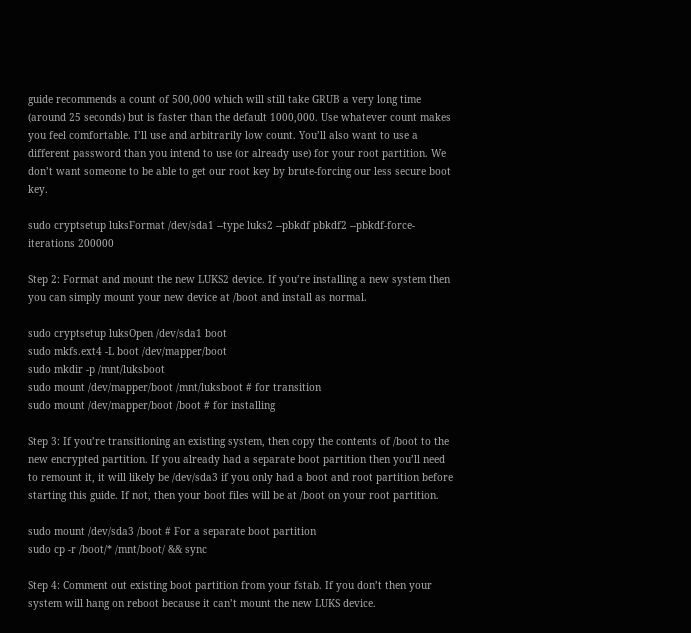guide recommends a count of 500,000 which will still take GRUB a very long time (around 25 seconds) but is faster than the default 1000,000. Use whatever count makes you feel comfortable. I’ll use and arbitrarily low count. You’ll also want to use a different password than you intend to use (or already use) for your root partition. We don’t want someone to be able to get our root key by brute-forcing our less secure boot key.

sudo cryptsetup luksFormat /dev/sda1 --type luks2 --pbkdf pbkdf2 --pbkdf-force-iterations 200000

Step 2: Format and mount the new LUKS2 device. If you’re installing a new system then you can simply mount your new device at /boot and install as normal.

sudo cryptsetup luksOpen /dev/sda1 boot
sudo mkfs.ext4 -L boot /dev/mapper/boot
sudo mkdir -p /mnt/luksboot
sudo mount /dev/mapper/boot /mnt/luksboot # for transition
sudo mount /dev/mapper/boot /boot # for installing

Step 3: If you’re transitioning an existing system, then copy the contents of /boot to the new encrypted partition. If you already had a separate boot partition then you’ll need to remount it, it will likely be /dev/sda3 if you only had a boot and root partition before starting this guide. If not, then your boot files will be at /boot on your root partition.

sudo mount /dev/sda3 /boot # For a separate boot partition
sudo cp -r /boot/* /mnt/boot/ && sync

Step 4: Comment out existing boot partition from your fstab. If you don’t then your system will hang on reboot because it can’t mount the new LUKS device.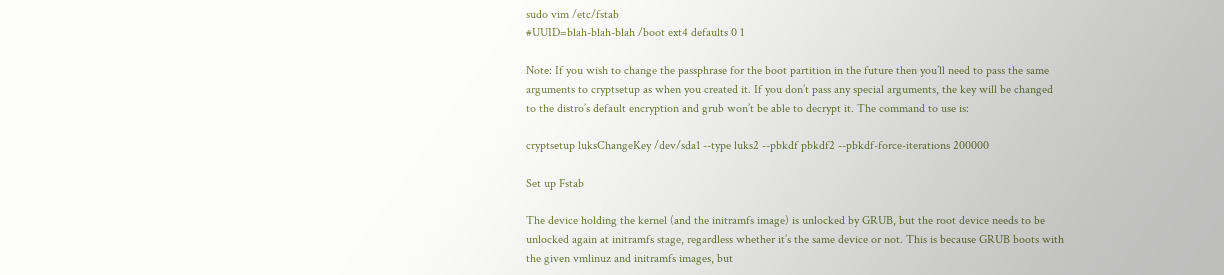sudo vim /etc/fstab
#UUID=blah-blah-blah /boot ext4 defaults 0 1

Note: If you wish to change the passphrase for the boot partition in the future then you’ll need to pass the same arguments to cryptsetup as when you created it. If you don’t pass any special arguments, the key will be changed to the distro’s default encryption and grub won’t be able to decrypt it. The command to use is:

cryptsetup luksChangeKey /dev/sda1 --type luks2 --pbkdf pbkdf2 --pbkdf-force-iterations 200000

Set up Fstab

The device holding the kernel (and the initramfs image) is unlocked by GRUB, but the root device needs to be unlocked again at initramfs stage, regardless whether it’s the same device or not. This is because GRUB boots with the given vmlinuz and initramfs images, but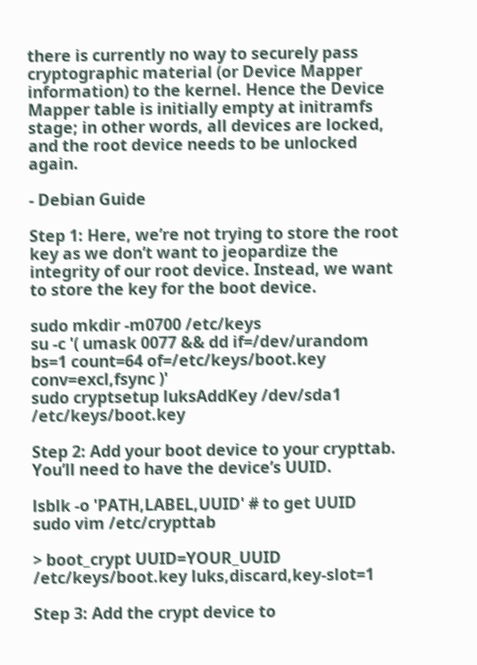there is currently no way to securely pass cryptographic material (or Device Mapper information) to the kernel. Hence the Device Mapper table is initially empty at initramfs stage; in other words, all devices are locked, and the root device needs to be unlocked again.

- Debian Guide

Step 1: Here, we’re not trying to store the root key as we don’t want to jeopardize the integrity of our root device. Instead, we want to store the key for the boot device.

sudo mkdir -m0700 /etc/keys
su -c '( umask 0077 && dd if=/dev/urandom bs=1 count=64 of=/etc/keys/boot.key conv=excl,fsync )'
sudo cryptsetup luksAddKey /dev/sda1 /etc/keys/boot.key

Step 2: Add your boot device to your crypttab. You’ll need to have the device’s UUID.

lsblk -o 'PATH,LABEL,UUID' # to get UUID
sudo vim /etc/crypttab

> boot_crypt UUID=YOUR_UUID /etc/keys/boot.key luks,discard,key-slot=1

Step 3: Add the crypt device to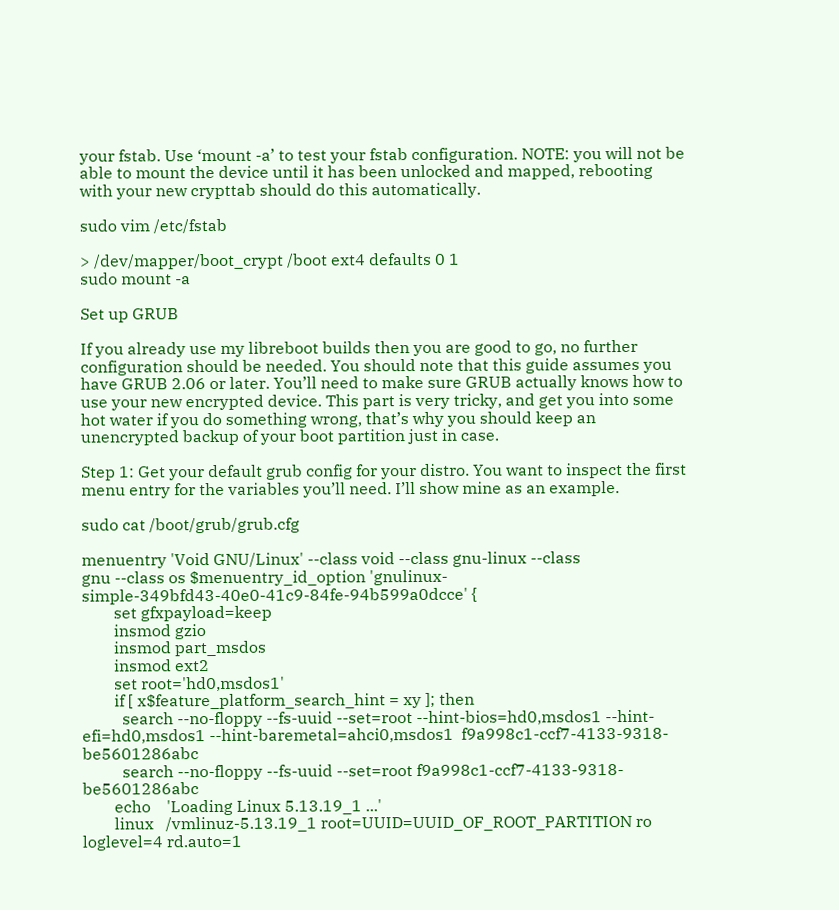your fstab. Use ‘mount -a’ to test your fstab configuration. NOTE: you will not be able to mount the device until it has been unlocked and mapped, rebooting with your new crypttab should do this automatically.

sudo vim /etc/fstab

> /dev/mapper/boot_crypt /boot ext4 defaults 0 1
sudo mount -a

Set up GRUB

If you already use my libreboot builds then you are good to go, no further configuration should be needed. You should note that this guide assumes you have GRUB 2.06 or later. You’ll need to make sure GRUB actually knows how to use your new encrypted device. This part is very tricky, and get you into some hot water if you do something wrong, that’s why you should keep an unencrypted backup of your boot partition just in case.

Step 1: Get your default grub config for your distro. You want to inspect the first menu entry for the variables you’ll need. I’ll show mine as an example.

sudo cat /boot/grub/grub.cfg

menuentry 'Void GNU/Linux' --class void --class gnu-linux --class
gnu --class os $menuentry_id_option 'gnulinux-simple-349bfd43-40e0-41c9-84fe-94b599a0dcce' {
        set gfxpayload=keep
        insmod gzio
        insmod part_msdos
        insmod ext2
        set root='hd0,msdos1'
        if [ x$feature_platform_search_hint = xy ]; then
          search --no-floppy --fs-uuid --set=root --hint-bios=hd0,msdos1 --hint-efi=hd0,msdos1 --hint-baremetal=ahci0,msdos1  f9a998c1-ccf7-4133-9318-be5601286abc
          search --no-floppy --fs-uuid --set=root f9a998c1-ccf7-4133-9318-be5601286abc
        echo    'Loading Linux 5.13.19_1 ...'
        linux   /vmlinuz-5.13.19_1 root=UUID=UUID_OF_ROOT_PARTITION ro  loglevel=4 rd.auto=1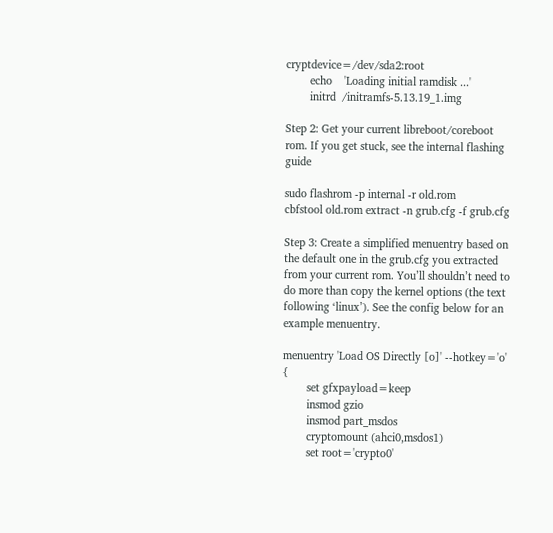cryptdevice=/dev/sda2:root
        echo    'Loading initial ramdisk ...'
        initrd  /initramfs-5.13.19_1.img

Step 2: Get your current libreboot/coreboot rom. If you get stuck, see the internal flashing guide

sudo flashrom -p internal -r old.rom
cbfstool old.rom extract -n grub.cfg -f grub.cfg

Step 3: Create a simplified menuentry based on the default one in the grub.cfg you extracted from your current rom. You’ll shouldn’t need to do more than copy the kernel options (the text following ‘linux’). See the config below for an example menuentry.

menuentry 'Load OS Directly [o]' --hotkey='o' {
        set gfxpayload=keep
        insmod gzio
        insmod part_msdos
        cryptomount (ahci0,msdos1)
        set root='crypto0'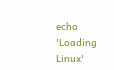echo    'Loading Linux'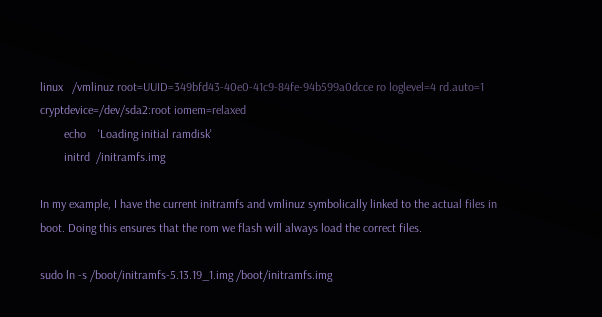linux   /vmlinuz root=UUID=349bfd43-40e0-41c9-84fe-94b599a0dcce ro loglevel=4 rd.auto=1 cryptdevice=/dev/sda2:root iomem=relaxed
        echo    'Loading initial ramdisk'
        initrd  /initramfs.img

In my example, I have the current initramfs and vmlinuz symbolically linked to the actual files in boot. Doing this ensures that the rom we flash will always load the correct files.

sudo ln -s /boot/initramfs-5.13.19_1.img /boot/initramfs.img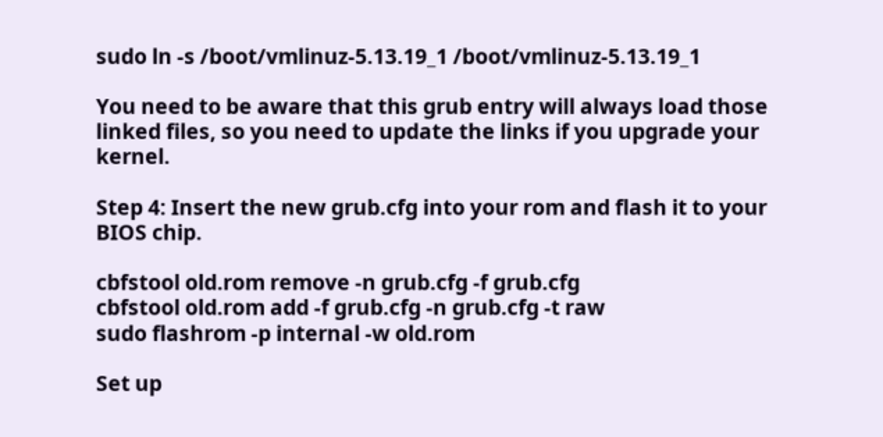sudo ln -s /boot/vmlinuz-5.13.19_1 /boot/vmlinuz-5.13.19_1

You need to be aware that this grub entry will always load those linked files, so you need to update the links if you upgrade your kernel.

Step 4: Insert the new grub.cfg into your rom and flash it to your BIOS chip.

cbfstool old.rom remove -n grub.cfg -f grub.cfg
cbfstool old.rom add -f grub.cfg -n grub.cfg -t raw
sudo flashrom -p internal -w old.rom

Set up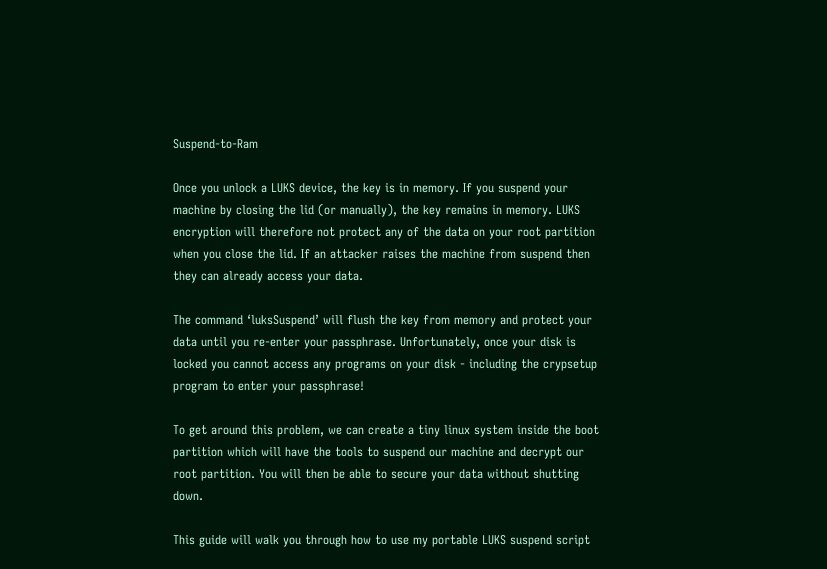Suspend-to-Ram

Once you unlock a LUKS device, the key is in memory. If you suspend your machine by closing the lid (or manually), the key remains in memory. LUKS encryption will therefore not protect any of the data on your root partition when you close the lid. If an attacker raises the machine from suspend then they can already access your data.

The command ‘luksSuspend’ will flush the key from memory and protect your data until you re-enter your passphrase. Unfortunately, once your disk is locked you cannot access any programs on your disk - including the crypsetup program to enter your passphrase!

To get around this problem, we can create a tiny linux system inside the boot partition which will have the tools to suspend our machine and decrypt our root partition. You will then be able to secure your data without shutting down.

This guide will walk you through how to use my portable LUKS suspend script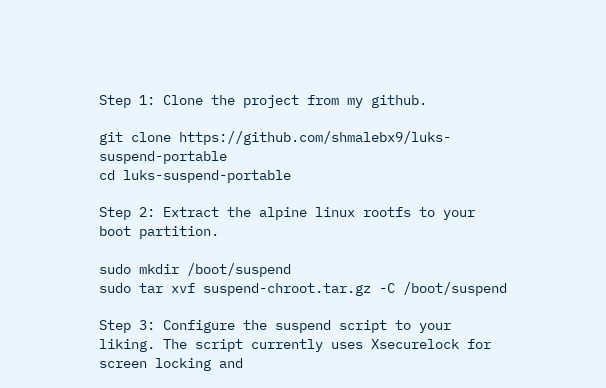Step 1: Clone the project from my github.

git clone https://github.com/shmalebx9/luks-suspend-portable
cd luks-suspend-portable

Step 2: Extract the alpine linux rootfs to your boot partition.

sudo mkdir /boot/suspend
sudo tar xvf suspend-chroot.tar.gz -C /boot/suspend

Step 3: Configure the suspend script to your liking. The script currently uses Xsecurelock for screen locking and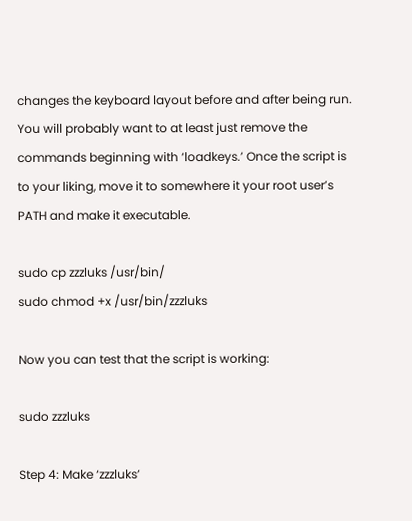changes the keyboard layout before and after being run. You will probably want to at least just remove the commands beginning with ‘loadkeys.’ Once the script is to your liking, move it to somewhere it your root user’s PATH and make it executable.

sudo cp zzzluks /usr/bin/
sudo chmod +x /usr/bin/zzzluks

Now you can test that the script is working:

sudo zzzluks

Step 4: Make ‘zzzluks’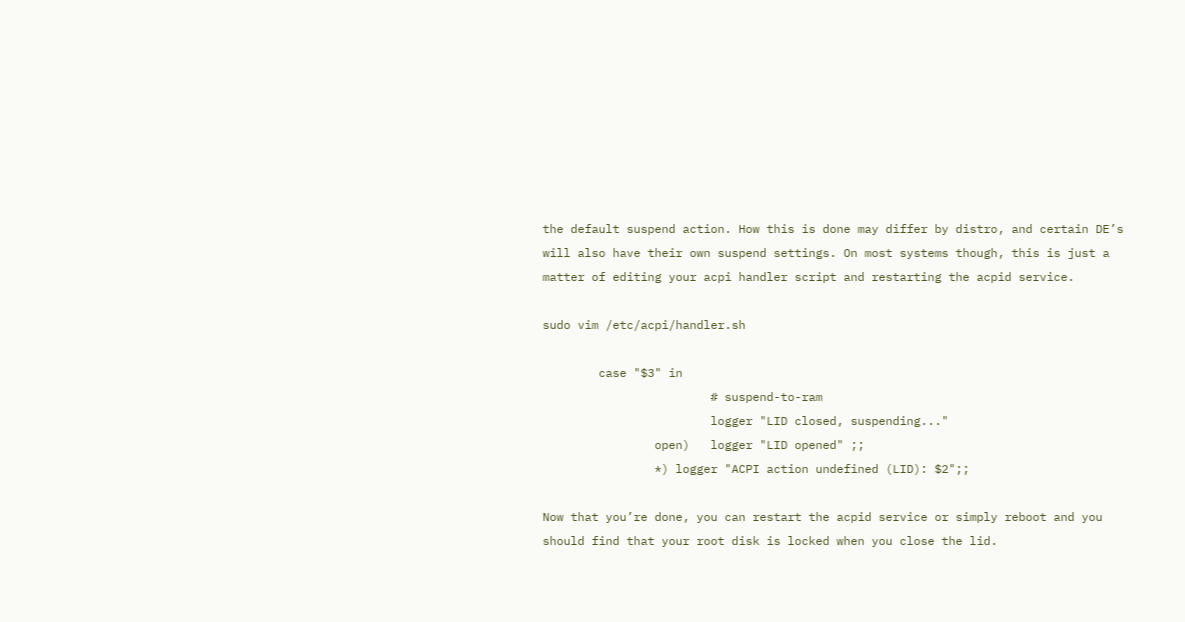the default suspend action. How this is done may differ by distro, and certain DE’s will also have their own suspend settings. On most systems though, this is just a matter of editing your acpi handler script and restarting the acpid service.

sudo vim /etc/acpi/handler.sh

        case "$3" in
                        # suspend-to-ram
                        logger "LID closed, suspending..."
                open)   logger "LID opened" ;;
                *) logger "ACPI action undefined (LID): $2";;

Now that you’re done, you can restart the acpid service or simply reboot and you should find that your root disk is locked when you close the lid.